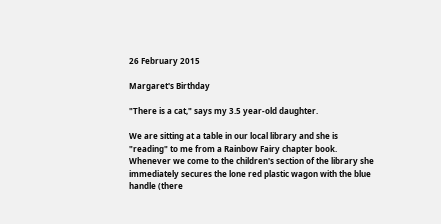26 February 2015

Margaret's Birthday

"There is a cat," says my 3.5 year-old daughter.

We are sitting at a table in our local library and she is "reading" to me from a Rainbow Fairy chapter book. Whenever we come to the children's section of the library she immediately secures the lone red plastic wagon with the blue handle (there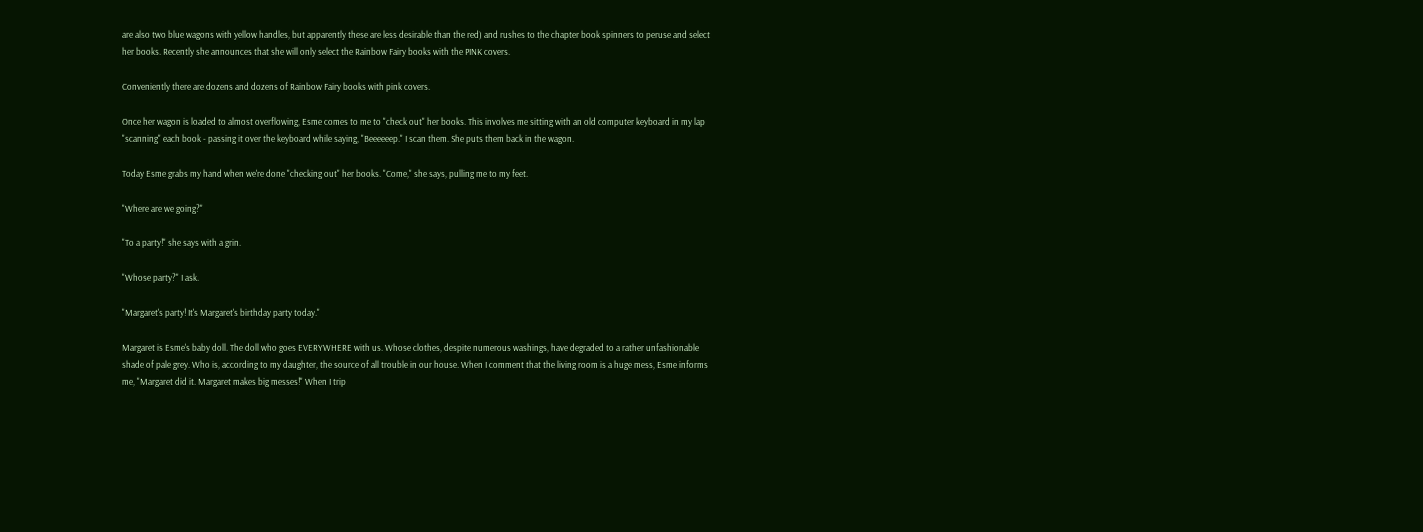are also two blue wagons with yellow handles, but apparently these are less desirable than the red) and rushes to the chapter book spinners to peruse and select her books. Recently she announces that she will only select the Rainbow Fairy books with the PINK covers.

Conveniently there are dozens and dozens of Rainbow Fairy books with pink covers.

Once her wagon is loaded to almost overflowing, Esme comes to me to "check out" her books. This involves me sitting with an old computer keyboard in my lap "scanning" each book - passing it over the keyboard while saying, "Beeeeeep." I scan them. She puts them back in the wagon.

Today Esme grabs my hand when we're done "checking out" her books. "Come," she says, pulling me to my feet.

"Where are we going?"

"To a party!" she says with a grin.

"Whose party?" I ask.

"Margaret's party! It's Margaret's birthday party today."

Margaret is Esme's baby doll. The doll who goes EVERYWHERE with us. Whose clothes, despite numerous washings, have degraded to a rather unfashionable shade of pale grey. Who is, according to my daughter, the source of all trouble in our house. When I comment that the living room is a huge mess, Esme informs me, "Margaret did it. Margaret makes big messes!" When I trip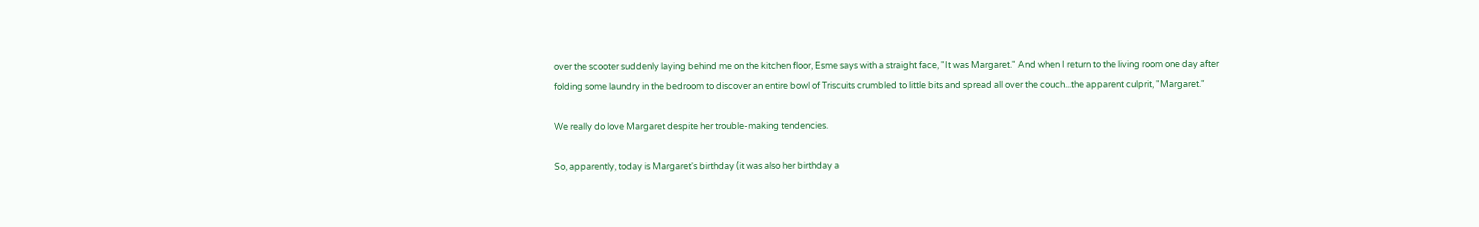over the scooter suddenly laying behind me on the kitchen floor, Esme says with a straight face, "It was Margaret." And when I return to the living room one day after folding some laundry in the bedroom to discover an entire bowl of Triscuits crumbled to little bits and spread all over the couch...the apparent culprit, "Margaret."

We really do love Margaret despite her trouble-making tendencies.

So, apparently, today is Margaret's birthday (it was also her birthday a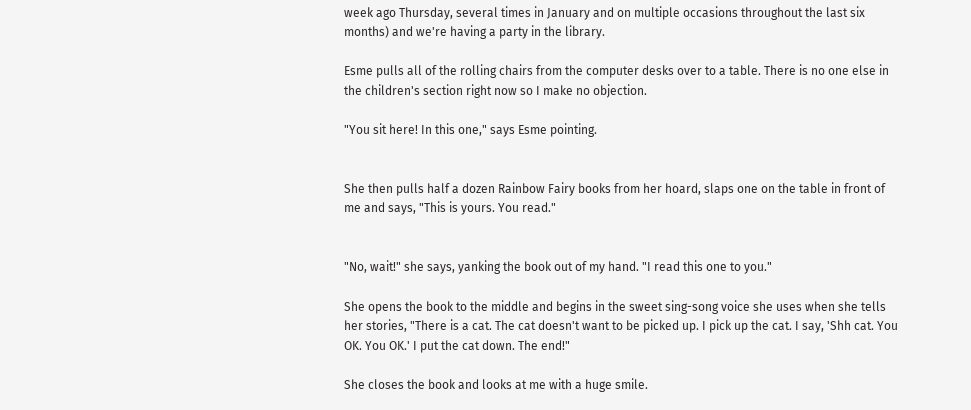week ago Thursday, several times in January and on multiple occasions throughout the last six months) and we're having a party in the library.

Esme pulls all of the rolling chairs from the computer desks over to a table. There is no one else in the children's section right now so I make no objection.

"You sit here! In this one," says Esme pointing.


She then pulls half a dozen Rainbow Fairy books from her hoard, slaps one on the table in front of me and says, "This is yours. You read."


"No, wait!" she says, yanking the book out of my hand. "I read this one to you."

She opens the book to the middle and begins in the sweet sing-song voice she uses when she tells her stories, "There is a cat. The cat doesn't want to be picked up. I pick up the cat. I say, 'Shh cat. You OK. You OK.' I put the cat down. The end!"

She closes the book and looks at me with a huge smile.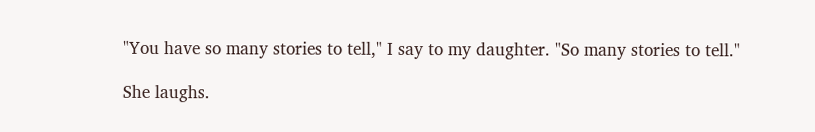"You have so many stories to tell," I say to my daughter. "So many stories to tell."

She laughs.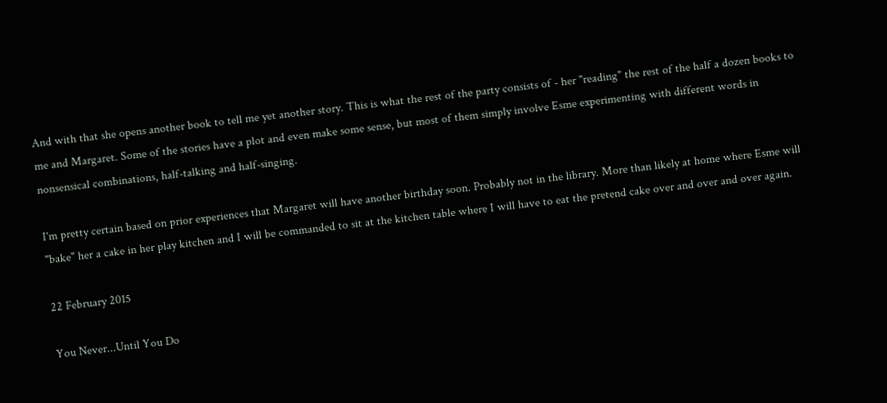And with that she opens another book to tell me yet another story. This is what the rest of the party consists of - her "reading" the rest of the half a dozen books to me and Margaret. Some of the stories have a plot and even make some sense, but most of them simply involve Esme experimenting with different words in nonsensical combinations, half-talking and half-singing.

I'm pretty certain based on prior experiences that Margaret will have another birthday soon. Probably not in the library. More than likely at home where Esme will "bake" her a cake in her play kitchen and I will be commanded to sit at the kitchen table where I will have to eat the pretend cake over and over and over again.

22 February 2015

You Never...Until You Do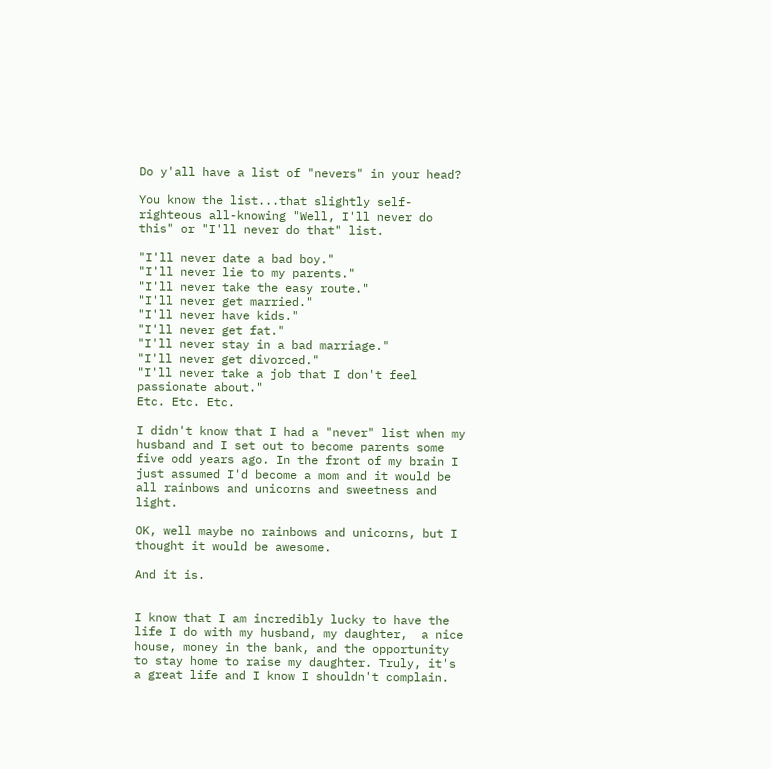Do y'all have a list of "nevers" in your head?

You know the list...that slightly self-righteous all-knowing "Well, I'll never do this" or "I'll never do that" list.

"I'll never date a bad boy."
"I'll never lie to my parents."
"I'll never take the easy route."
"I'll never get married."
"I'll never have kids."
"I'll never get fat."
"I'll never stay in a bad marriage."
"I'll never get divorced."
"I'll never take a job that I don't feel passionate about."
Etc. Etc. Etc.

I didn't know that I had a "never" list when my husband and I set out to become parents some five odd years ago. In the front of my brain I just assumed I'd become a mom and it would be all rainbows and unicorns and sweetness and light.

OK, well maybe no rainbows and unicorns, but I thought it would be awesome.

And it is.


I know that I am incredibly lucky to have the life I do with my husband, my daughter,  a nice house, money in the bank, and the opportunity to stay home to raise my daughter. Truly, it's a great life and I know I shouldn't complain.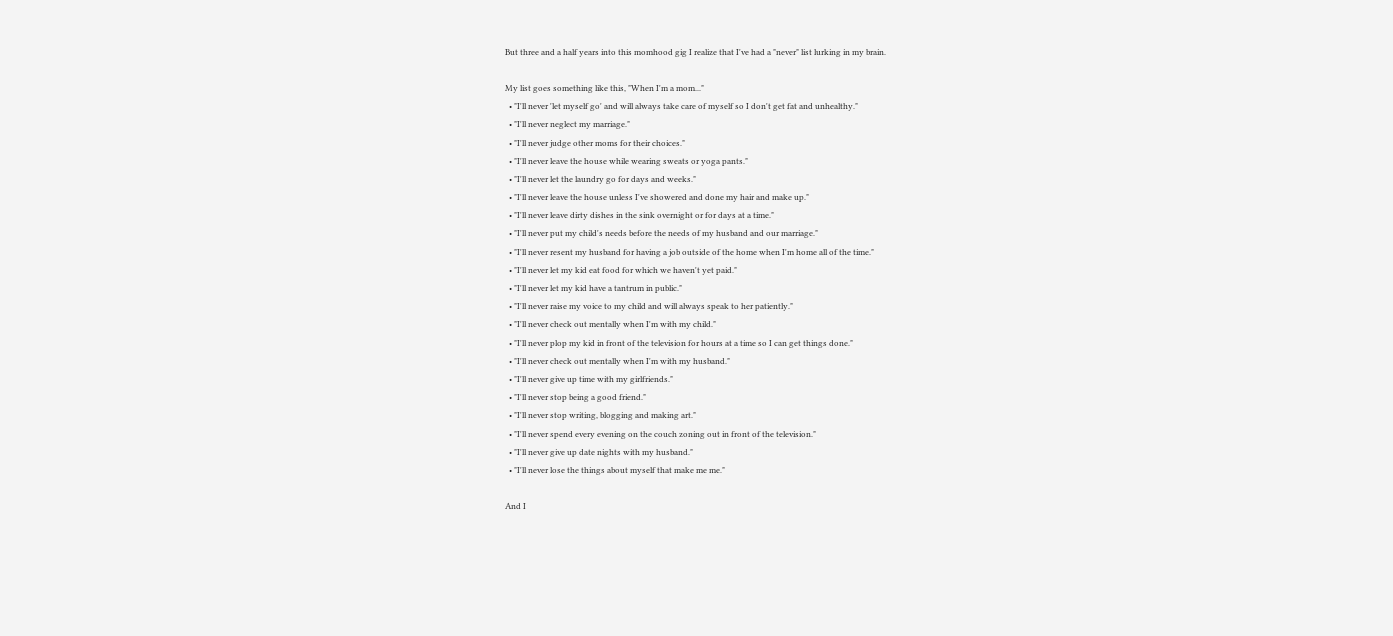But three and a half years into this momhood gig I realize that I've had a "never" list lurking in my brain.

My list goes something like this, "When I'm a mom..."
  • "I'll never 'let myself go' and will always take care of myself so I don't get fat and unhealthy."
  • "I'll never neglect my marriage."
  • "I'll never judge other moms for their choices."
  • "I'll never leave the house while wearing sweats or yoga pants."
  • "I'll never let the laundry go for days and weeks."
  • "I'll never leave the house unless I've showered and done my hair and make up."
  • "I'll never leave dirty dishes in the sink overnight or for days at a time."
  • "I'll never put my child's needs before the needs of my husband and our marriage."
  • "I'll never resent my husband for having a job outside of the home when I'm home all of the time."
  • "I'll never let my kid eat food for which we haven't yet paid."
  • "I'll never let my kid have a tantrum in public."
  • "I'll never raise my voice to my child and will always speak to her patiently."
  • "I'll never check out mentally when I'm with my child."
  • "I'll never plop my kid in front of the television for hours at a time so I can get things done."
  • "I'll never check out mentally when I'm with my husband."
  • "I'll never give up time with my girlfriends."
  • "I'll never stop being a good friend."
  • "I'll never stop writing, blogging and making art."
  • "I'll never spend every evening on the couch zoning out in front of the television."
  • "I'll never give up date nights with my husband."
  • "I'll never lose the things about myself that make me me."

And I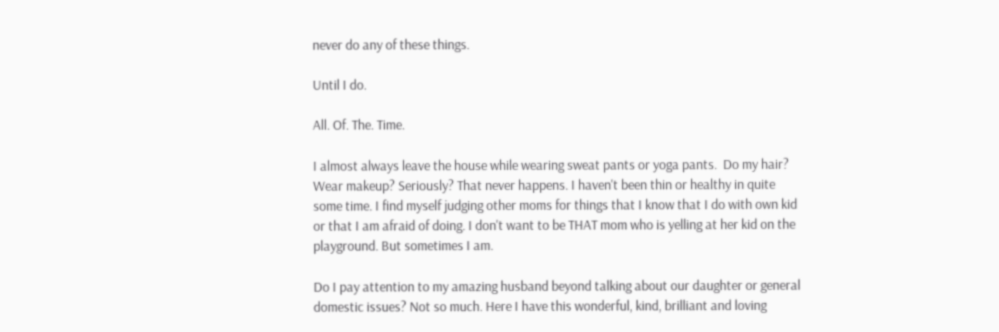never do any of these things.

Until I do.

All. Of. The. Time.

I almost always leave the house while wearing sweat pants or yoga pants.  Do my hair? Wear makeup? Seriously? That never happens. I haven't been thin or healthy in quite some time. I find myself judging other moms for things that I know that I do with own kid or that I am afraid of doing. I don't want to be THAT mom who is yelling at her kid on the playground. But sometimes I am.

Do I pay attention to my amazing husband beyond talking about our daughter or general domestic issues? Not so much. Here I have this wonderful, kind, brilliant and loving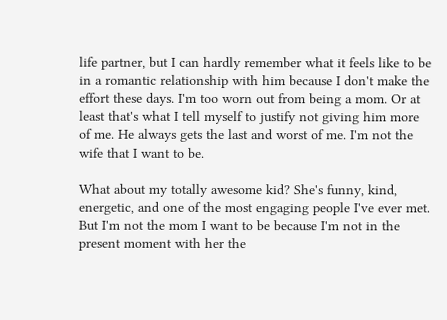life partner, but I can hardly remember what it feels like to be in a romantic relationship with him because I don't make the effort these days. I'm too worn out from being a mom. Or at least that's what I tell myself to justify not giving him more of me. He always gets the last and worst of me. I'm not the wife that I want to be.

What about my totally awesome kid? She's funny, kind, energetic, and one of the most engaging people I've ever met. But I'm not the mom I want to be because I'm not in the present moment with her the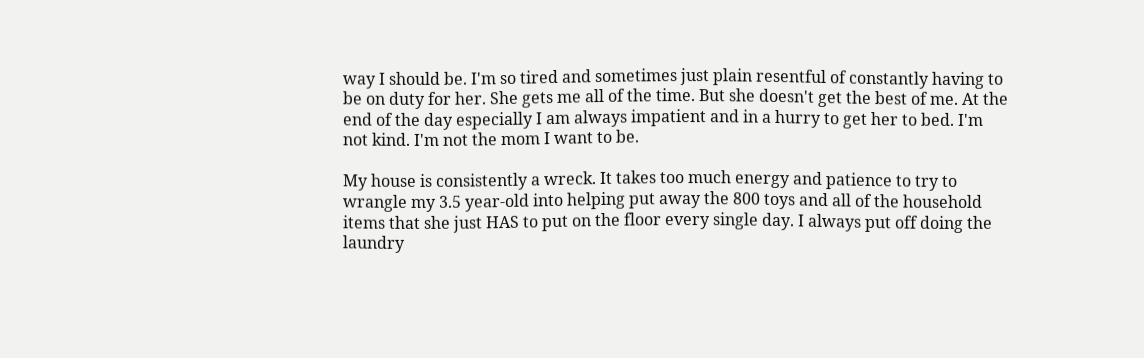way I should be. I'm so tired and sometimes just plain resentful of constantly having to be on duty for her. She gets me all of the time. But she doesn't get the best of me. At the end of the day especially I am always impatient and in a hurry to get her to bed. I'm not kind. I'm not the mom I want to be.

My house is consistently a wreck. It takes too much energy and patience to try to wrangle my 3.5 year-old into helping put away the 800 toys and all of the household items that she just HAS to put on the floor every single day. I always put off doing the laundry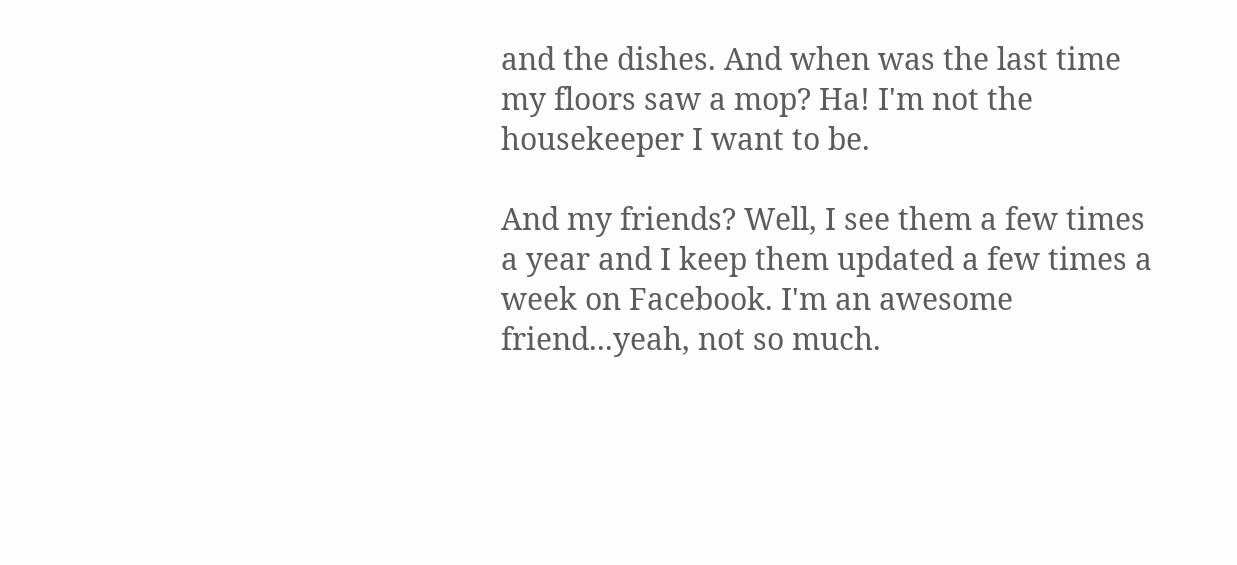and the dishes. And when was the last time my floors saw a mop? Ha! I'm not the housekeeper I want to be.

And my friends? Well, I see them a few times a year and I keep them updated a few times a week on Facebook. I'm an awesome friend...yeah, not so much.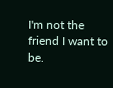I'm not the friend I want to be.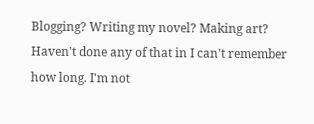Blogging? Writing my novel? Making art? Haven't done any of that in I can't remember how long. I'm not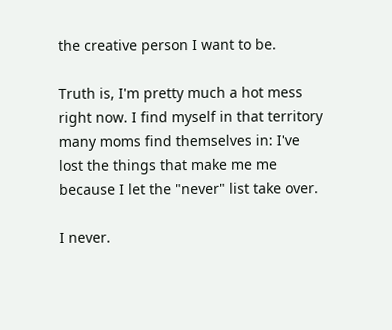the creative person I want to be.

Truth is, I'm pretty much a hot mess right now. I find myself in that territory many moms find themselves in: I've lost the things that make me me because I let the "never" list take over.

I never.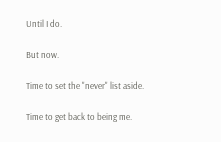Until I do.

But now.

Time to set the "never" list aside.

Time to get back to being me.